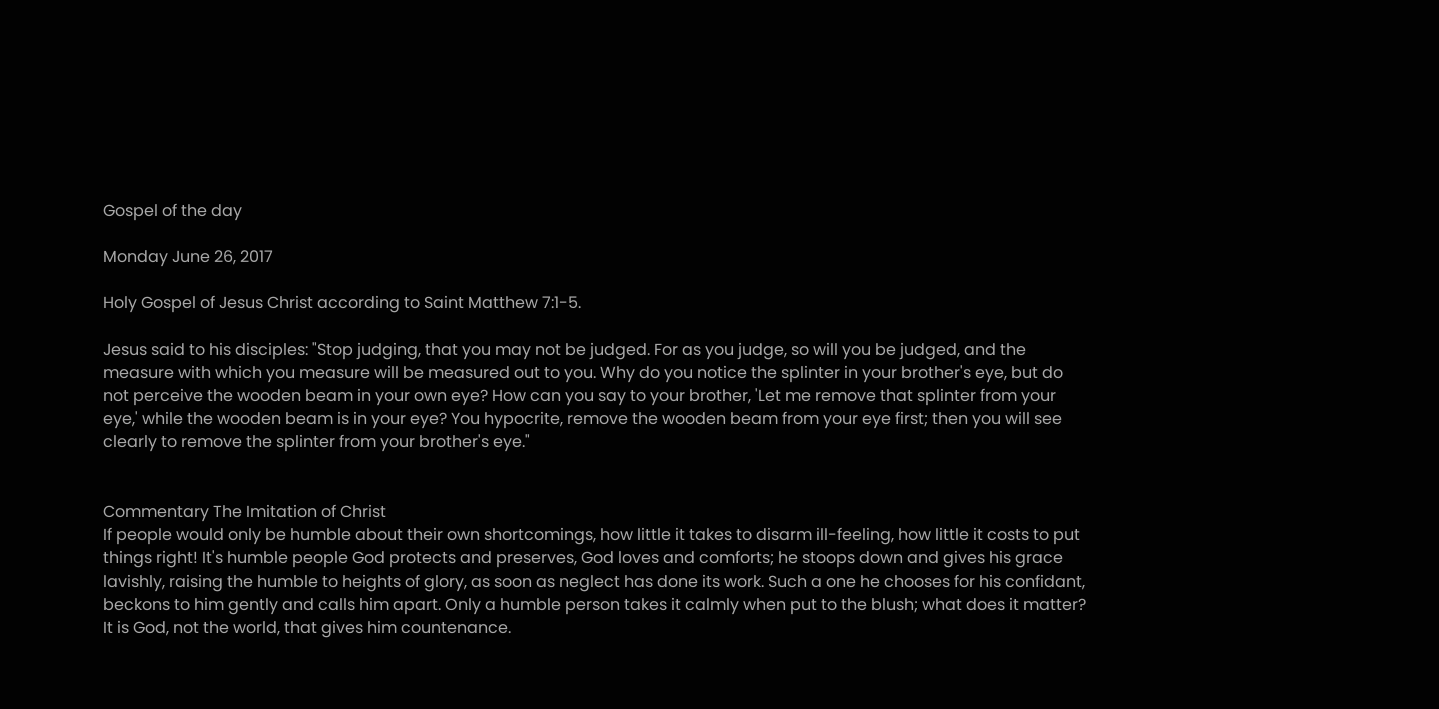Gospel of the day

Monday June 26, 2017

Holy Gospel of Jesus Christ according to Saint Matthew 7:1-5.

Jesus said to his disciples: "Stop judging, that you may not be judged. For as you judge, so will you be judged, and the measure with which you measure will be measured out to you. Why do you notice the splinter in your brother's eye, but do not perceive the wooden beam in your own eye? How can you say to your brother, 'Let me remove that splinter from your eye,' while the wooden beam is in your eye? You hypocrite, remove the wooden beam from your eye first; then you will see clearly to remove the splinter from your brother's eye."


Commentary The Imitation of Christ
If people would only be humble about their own shortcomings, how little it takes to disarm ill-feeling, how little it costs to put things right! It's humble people God protects and preserves, God loves and comforts; he stoops down and gives his grace lavishly, raising the humble to heights of glory, as soon as neglect has done its work. Such a one he chooses for his confidant, beckons to him gently and calls him apart. Only a humble person takes it calmly when put to the blush; what does it matter? It is God, not the world, that gives him countenance.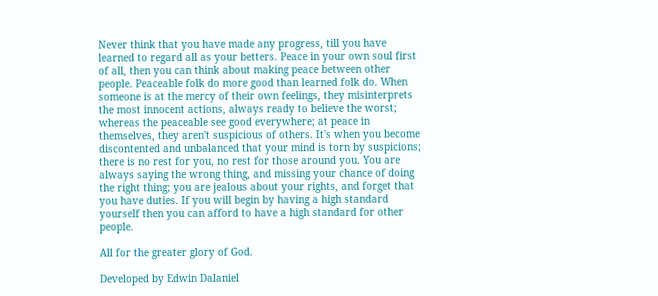Never think that you have made any progress, till you have learned to regard all as your betters. Peace in your own soul first of all, then you can think about making peace between other people. Peaceable folk do more good than learned folk do. When someone is at the mercy of their own feelings, they misinterprets the most innocent actions, always ready to believe the worst; whereas the peaceable see good everywhere; at peace in themselves, they aren't suspicious of others. It's when you become discontented and unbalanced that your mind is torn by suspicions; there is no rest for you, no rest for those around you. You are always saying the wrong thing, and missing your chance of doing the right thing; you are jealous about your rights, and forget that you have duties. If you will begin by having a high standard yourself then you can afford to have a high standard for other people.

All for the greater glory of God.

Developed by Edwin Dalaniel